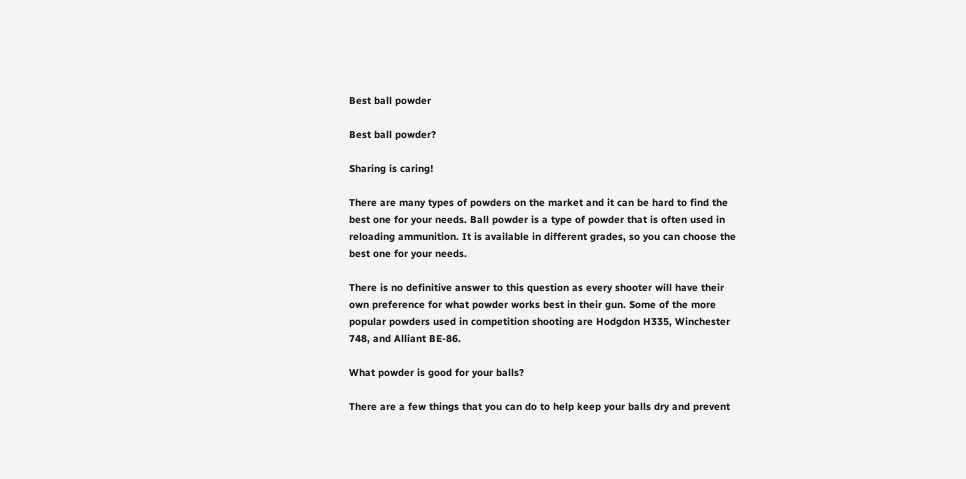Best ball powder

Best ball powder?

Sharing is caring!

There are many types of powders on the market and it can be hard to find the best one for your needs. Ball powder is a type of powder that is often used in reloading ammunition. It is available in different grades, so you can choose the best one for your needs.

There is no definitive answer to this question as every shooter will have their own preference for what powder works best in their gun. Some of the more popular powders used in competition shooting are Hodgdon H335, Winchester 748, and Alliant BE-86.

What powder is good for your balls?

There are a few things that you can do to help keep your balls dry and prevent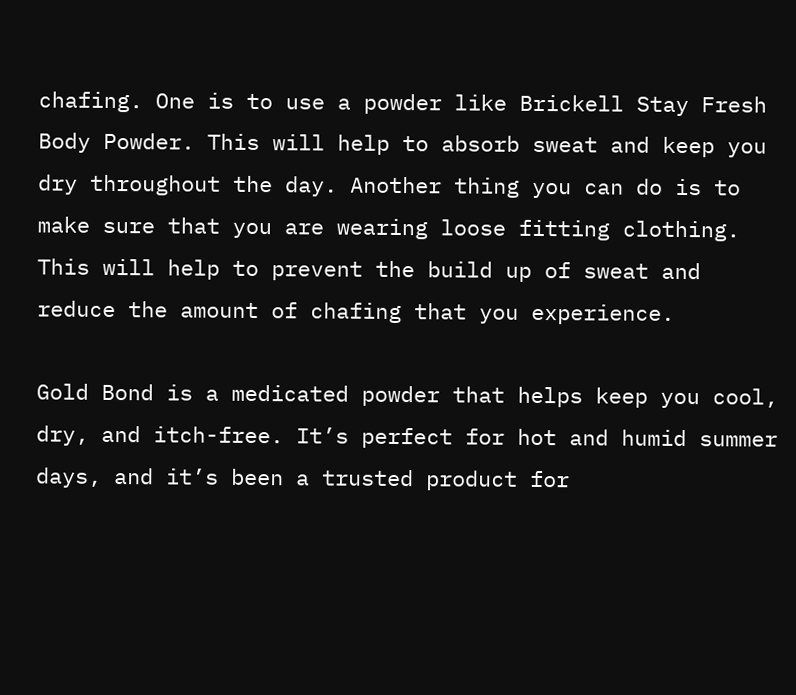chafing. One is to use a powder like Brickell Stay Fresh Body Powder. This will help to absorb sweat and keep you dry throughout the day. Another thing you can do is to make sure that you are wearing loose fitting clothing. This will help to prevent the build up of sweat and reduce the amount of chafing that you experience.

Gold Bond is a medicated powder that helps keep you cool, dry, and itch-free. It’s perfect for hot and humid summer days, and it’s been a trusted product for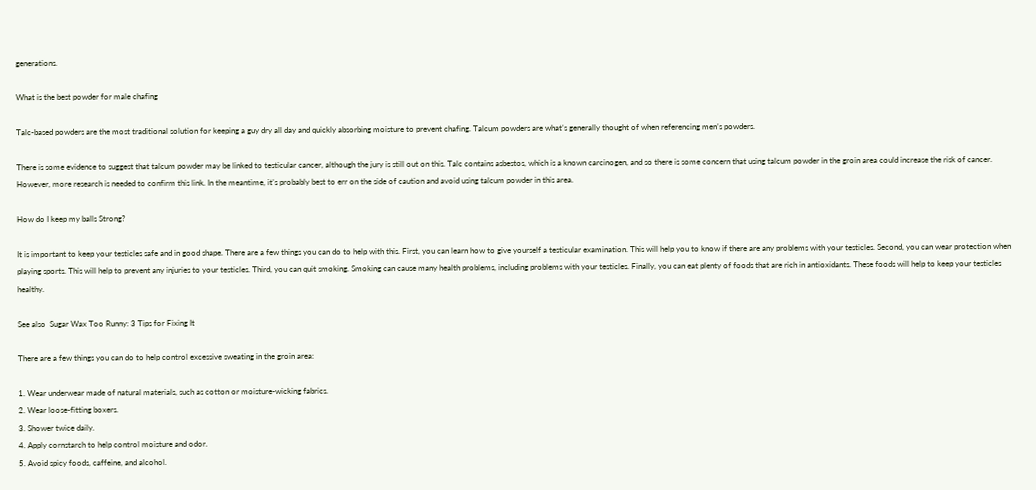generations.

What is the best powder for male chafing

Talc-based powders are the most traditional solution for keeping a guy dry all day and quickly absorbing moisture to prevent chafing. Talcum powders are what’s generally thought of when referencing men’s powders.

There is some evidence to suggest that talcum powder may be linked to testicular cancer, although the jury is still out on this. Talc contains asbestos, which is a known carcinogen, and so there is some concern that using talcum powder in the groin area could increase the risk of cancer. However, more research is needed to confirm this link. In the meantime, it’s probably best to err on the side of caution and avoid using talcum powder in this area.

How do I keep my balls Strong?

It is important to keep your testicles safe and in good shape. There are a few things you can do to help with this. First, you can learn how to give yourself a testicular examination. This will help you to know if there are any problems with your testicles. Second, you can wear protection when playing sports. This will help to prevent any injuries to your testicles. Third, you can quit smoking. Smoking can cause many health problems, including problems with your testicles. Finally, you can eat plenty of foods that are rich in antioxidants. These foods will help to keep your testicles healthy.

See also  Sugar Wax Too Runny: 3 Tips for Fixing It

There are a few things you can do to help control excessive sweating in the groin area:

1. Wear underwear made of natural materials, such as cotton or moisture-wicking fabrics.
2. Wear loose-fitting boxers.
3. Shower twice daily.
4. Apply cornstarch to help control moisture and odor.
5. Avoid spicy foods, caffeine, and alcohol.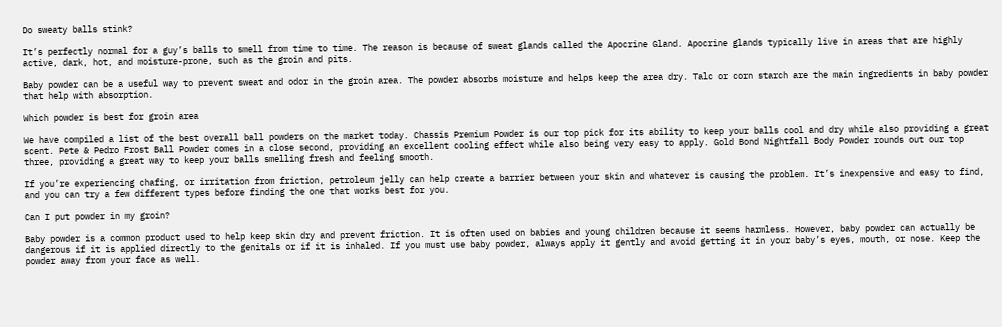Do sweaty balls stink?

It’s perfectly normal for a guy’s balls to smell from time to time. The reason is because of sweat glands called the Apocrine Gland. Apocrine glands typically live in areas that are highly active, dark, hot, and moisture-prone, such as the groin and pits.

Baby powder can be a useful way to prevent sweat and odor in the groin area. The powder absorbs moisture and helps keep the area dry. Talc or corn starch are the main ingredients in baby powder that help with absorption.

Which powder is best for groin area

We have compiled a list of the best overall ball powders on the market today. Chassis Premium Powder is our top pick for its ability to keep your balls cool and dry while also providing a great scent. Pete & Pedro Frost Ball Powder comes in a close second, providing an excellent cooling effect while also being very easy to apply. Gold Bond Nightfall Body Powder rounds out our top three, providing a great way to keep your balls smelling fresh and feeling smooth.

If you’re experiencing chafing, or irritation from friction, petroleum jelly can help create a barrier between your skin and whatever is causing the problem. It’s inexpensive and easy to find, and you can try a few different types before finding the one that works best for you.

Can I put powder in my groin?

Baby powder is a common product used to help keep skin dry and prevent friction. It is often used on babies and young children because it seems harmless. However, baby powder can actually be dangerous if it is applied directly to the genitals or if it is inhaled. If you must use baby powder, always apply it gently and avoid getting it in your baby’s eyes, mouth, or nose. Keep the powder away from your face as well.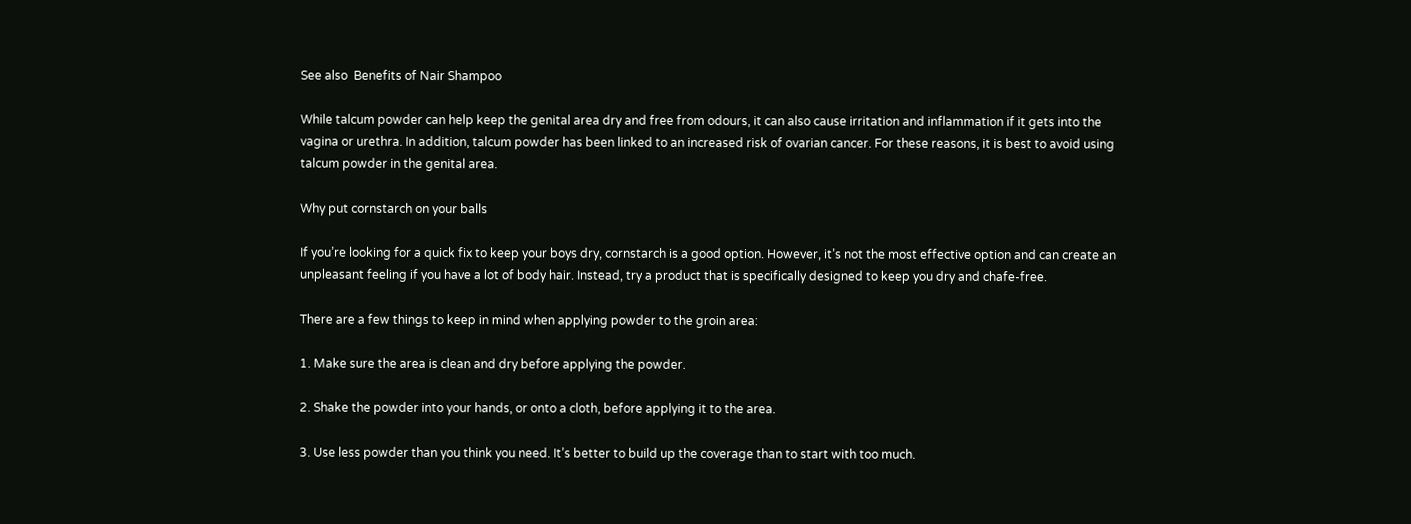See also  Benefits of Nair Shampoo

While talcum powder can help keep the genital area dry and free from odours, it can also cause irritation and inflammation if it gets into the vagina or urethra. In addition, talcum powder has been linked to an increased risk of ovarian cancer. For these reasons, it is best to avoid using talcum powder in the genital area.

Why put cornstarch on your balls

If you’re looking for a quick fix to keep your boys dry, cornstarch is a good option. However, it’s not the most effective option and can create an unpleasant feeling if you have a lot of body hair. Instead, try a product that is specifically designed to keep you dry and chafe-free.

There are a few things to keep in mind when applying powder to the groin area:

1. Make sure the area is clean and dry before applying the powder.

2. Shake the powder into your hands, or onto a cloth, before applying it to the area.

3. Use less powder than you think you need. It’s better to build up the coverage than to start with too much.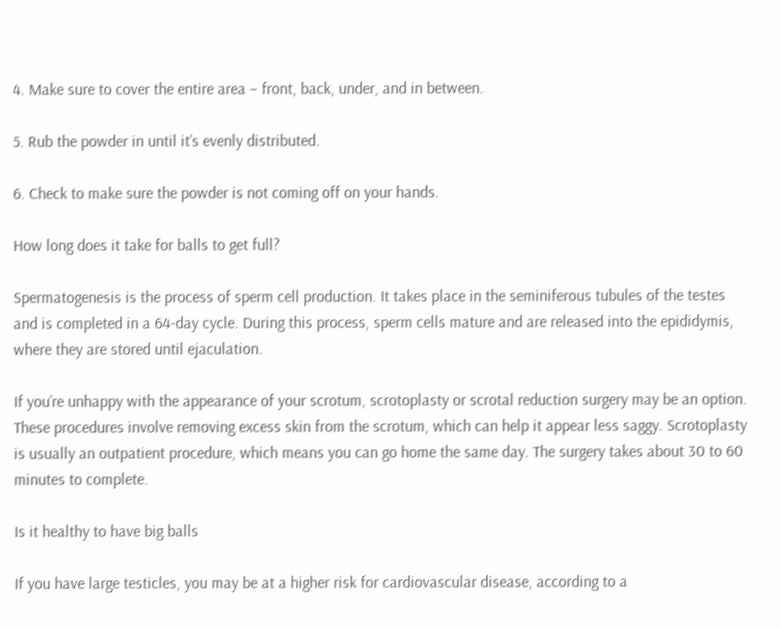4. Make sure to cover the entire area – front, back, under, and in between.

5. Rub the powder in until it’s evenly distributed.

6. Check to make sure the powder is not coming off on your hands.

How long does it take for balls to get full?

Spermatogenesis is the process of sperm cell production. It takes place in the seminiferous tubules of the testes and is completed in a 64-day cycle. During this process, sperm cells mature and are released into the epididymis, where they are stored until ejaculation.

If you’re unhappy with the appearance of your scrotum, scrotoplasty or scrotal reduction surgery may be an option. These procedures involve removing excess skin from the scrotum, which can help it appear less saggy. Scrotoplasty is usually an outpatient procedure, which means you can go home the same day. The surgery takes about 30 to 60 minutes to complete.

Is it healthy to have big balls

If you have large testicles, you may be at a higher risk for cardiovascular disease, according to a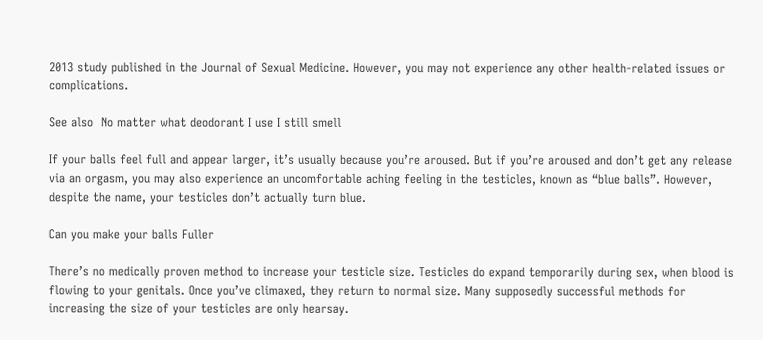2013 study published in the Journal of Sexual Medicine. However, you may not experience any other health-related issues or complications.

See also  No matter what deodorant I use I still smell

If your balls feel full and appear larger, it’s usually because you’re aroused. But if you’re aroused and don’t get any release via an orgasm, you may also experience an uncomfortable aching feeling in the testicles, known as “blue balls”. However, despite the name, your testicles don’t actually turn blue.

Can you make your balls Fuller

There’s no medically proven method to increase your testicle size. Testicles do expand temporarily during sex, when blood is flowing to your genitals. Once you’ve climaxed, they return to normal size. Many supposedly successful methods for increasing the size of your testicles are only hearsay.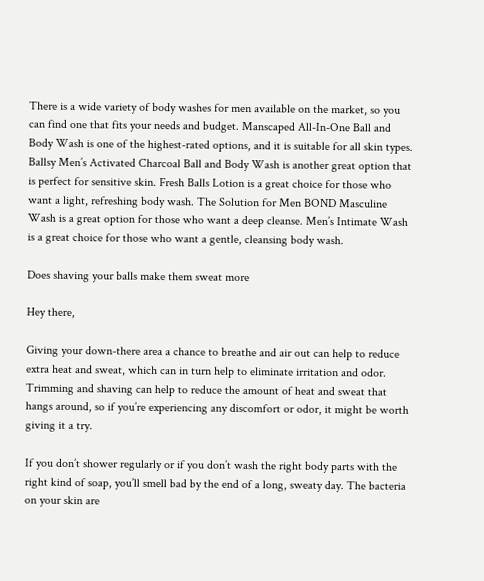There is a wide variety of body washes for men available on the market, so you can find one that fits your needs and budget. Manscaped All-In-One Ball and Body Wash is one of the highest-rated options, and it is suitable for all skin types. Ballsy Men’s Activated Charcoal Ball and Body Wash is another great option that is perfect for sensitive skin. Fresh Balls Lotion is a great choice for those who want a light, refreshing body wash. The Solution for Men BOND Masculine Wash is a great option for those who want a deep cleanse. Men’s Intimate Wash is a great choice for those who want a gentle, cleansing body wash.

Does shaving your balls make them sweat more

Hey there,

Giving your down-there area a chance to breathe and air out can help to reduce extra heat and sweat, which can in turn help to eliminate irritation and odor. Trimming and shaving can help to reduce the amount of heat and sweat that hangs around, so if you’re experiencing any discomfort or odor, it might be worth giving it a try.

If you don’t shower regularly or if you don’t wash the right body parts with the right kind of soap, you’ll smell bad by the end of a long, sweaty day. The bacteria on your skin are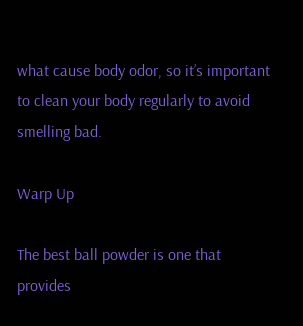what cause body odor, so it’s important to clean your body regularly to avoid smelling bad.

Warp Up

The best ball powder is one that provides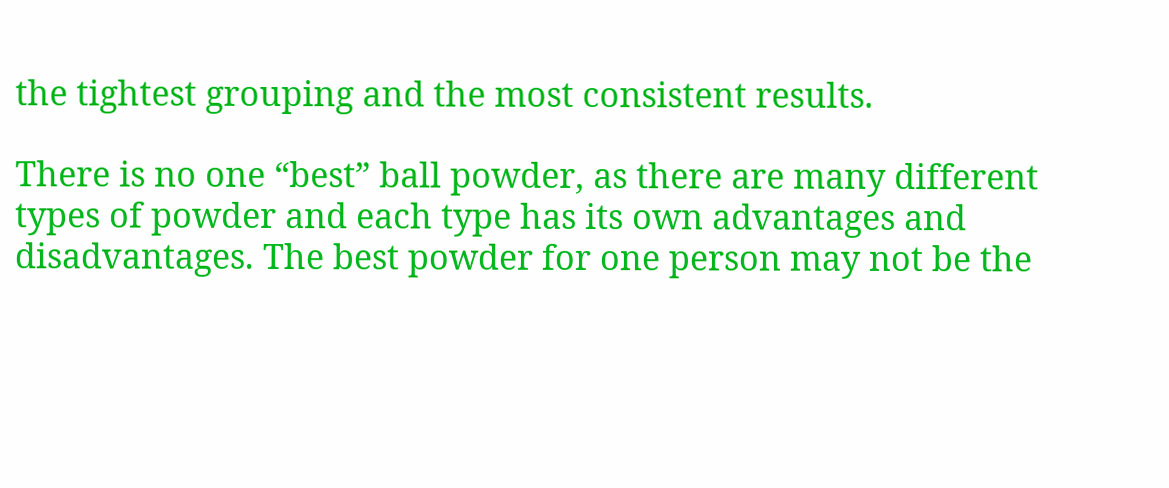the tightest grouping and the most consistent results.

There is no one “best” ball powder, as there are many different types of powder and each type has its own advantages and disadvantages. The best powder for one person may not be the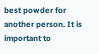best powder for another person. It is important to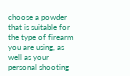choose a powder that is suitable for the type of firearm you are using, as well as your personal shooting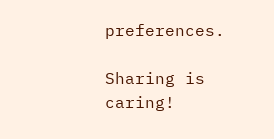preferences.

Sharing is caring!